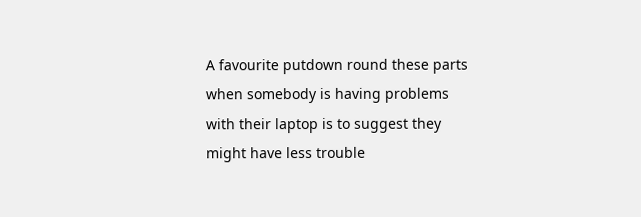A favourite putdown round these parts when somebody is having problems with their laptop is to suggest they might have less trouble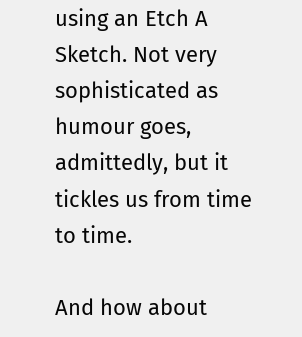using an Etch A Sketch. Not very sophisticated as humour goes, admittedly, but it tickles us from time to time.

And how about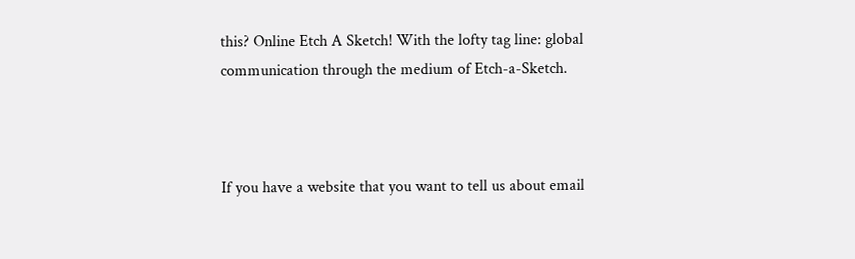this? Online Etch A Sketch! With the lofty tag line: global communication through the medium of Etch-a-Sketch.



If you have a website that you want to tell us about email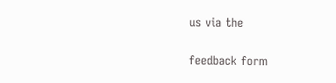us via the

feedback form